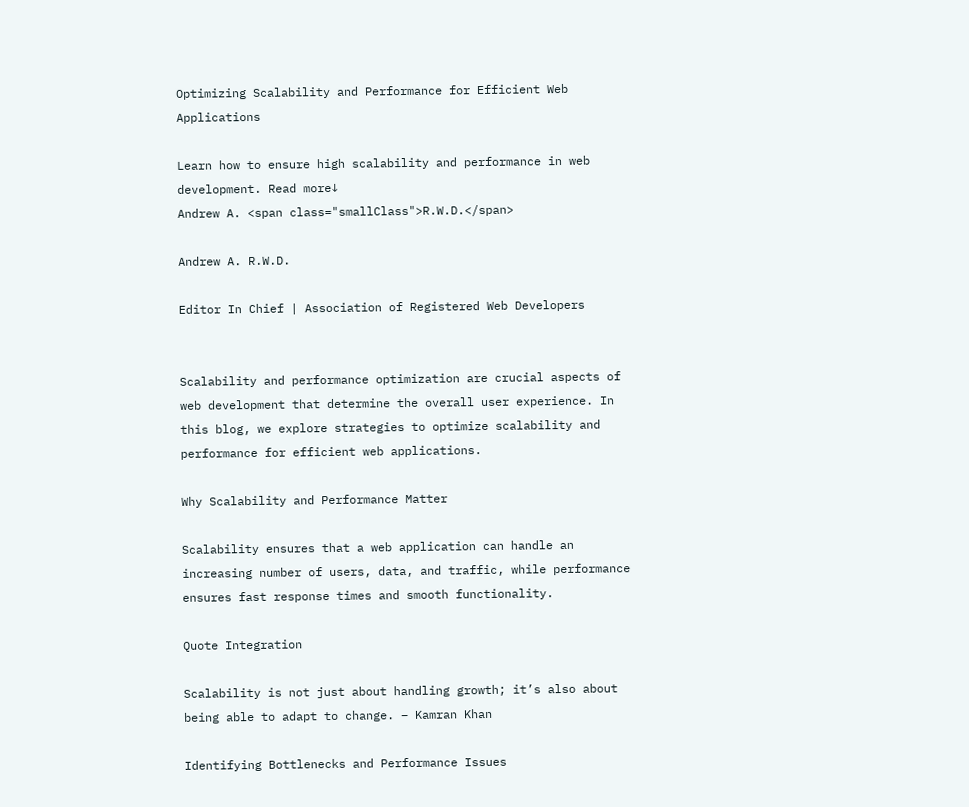Optimizing Scalability and Performance for Efficient Web Applications

Learn how to ensure high scalability and performance in web development. Read more↓
Andrew A. <span class="smallClass">R.W.D.</span>

Andrew A. R.W.D.

Editor In Chief | Association of Registered Web Developers


Scalability and performance optimization are crucial aspects of web development that determine the overall user experience. In this blog, we explore strategies to optimize scalability and performance for efficient web applications.

Why Scalability and Performance Matter

Scalability ensures that a web application can handle an increasing number of users, data, and traffic, while performance ensures fast response times and smooth functionality.

Quote Integration

Scalability is not just about handling growth; it’s also about being able to adapt to change. – Kamran Khan

Identifying Bottlenecks and Performance Issues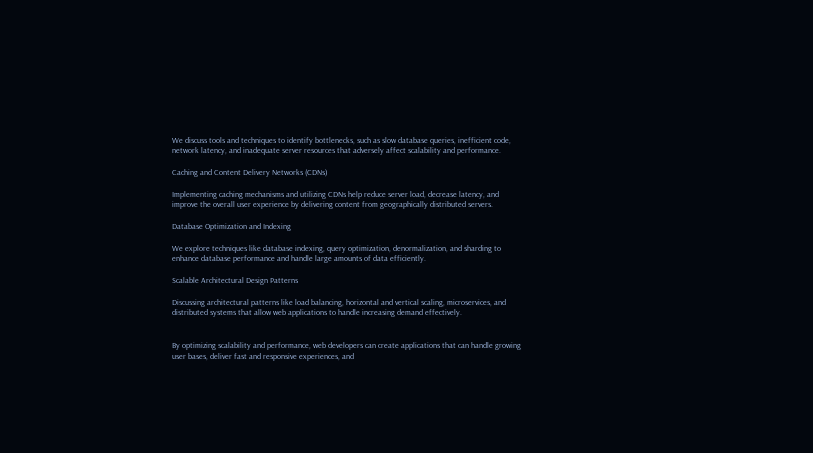We discuss tools and techniques to identify bottlenecks, such as slow database queries, inefficient code, network latency, and inadequate server resources that adversely affect scalability and performance.

Caching and Content Delivery Networks (CDNs)

Implementing caching mechanisms and utilizing CDNs help reduce server load, decrease latency, and improve the overall user experience by delivering content from geographically distributed servers.

Database Optimization and Indexing

We explore techniques like database indexing, query optimization, denormalization, and sharding to enhance database performance and handle large amounts of data efficiently.

Scalable Architectural Design Patterns

Discussing architectural patterns like load balancing, horizontal and vertical scaling, microservices, and distributed systems that allow web applications to handle increasing demand effectively.


By optimizing scalability and performance, web developers can create applications that can handle growing user bases, deliver fast and responsive experiences, and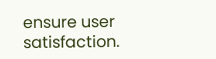ensure user satisfaction.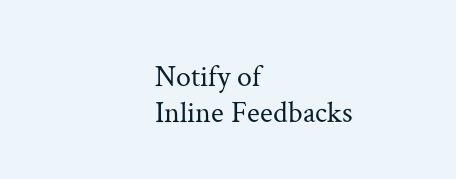Notify of
Inline Feedbacks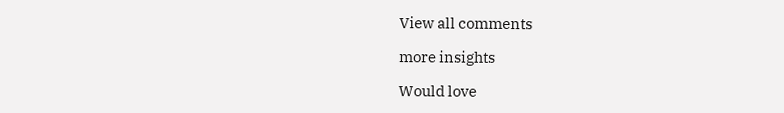View all comments

more insights

Would love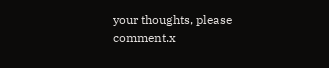your thoughts, please comment.x